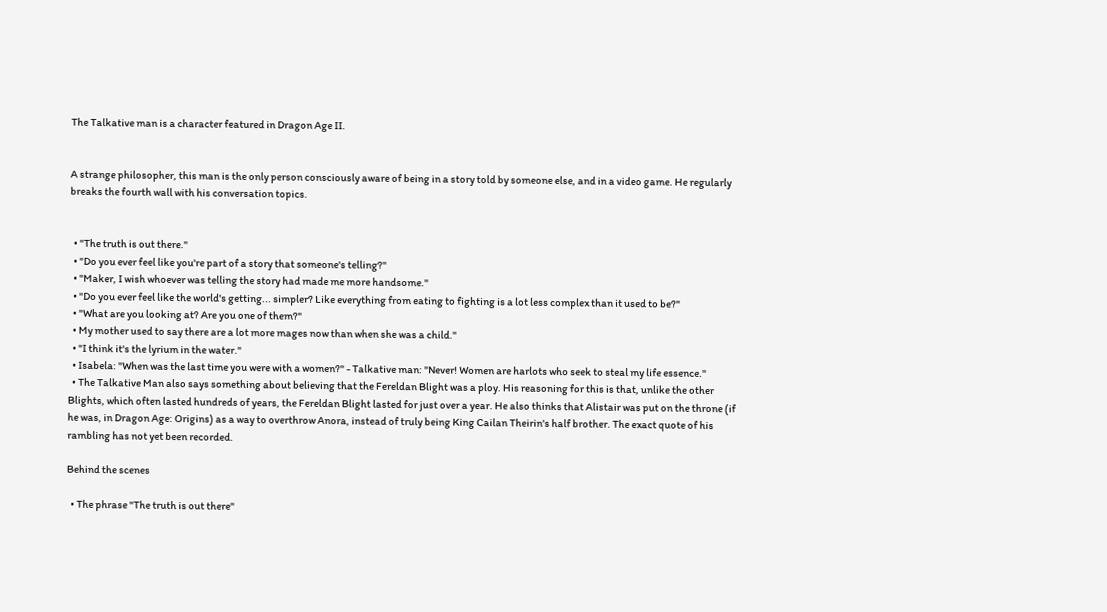The Talkative man is a character featured in Dragon Age II.


A strange philosopher, this man is the only person consciously aware of being in a story told by someone else, and in a video game. He regularly breaks the fourth wall with his conversation topics.


  • "The truth is out there."
  • "Do you ever feel like you're part of a story that someone's telling?"
  • "Maker, I wish whoever was telling the story had made me more handsome."
  • "Do you ever feel like the world's getting... simpler? Like everything from eating to fighting is a lot less complex than it used to be?"
  • "What are you looking at? Are you one of them?"
  • My mother used to say there are a lot more mages now than when she was a child."
  • "I think it's the lyrium in the water."
  • Isabela: "When was the last time you were with a women?" - Talkative man: "Never! Women are harlots who seek to steal my life essence."
  • The Talkative Man also says something about believing that the Fereldan Blight was a ploy. His reasoning for this is that, unlike the other Blights, which often lasted hundreds of years, the Fereldan Blight lasted for just over a year. He also thinks that Alistair was put on the throne (if he was, in Dragon Age: Origins) as a way to overthrow Anora, instead of truly being King Cailan Theirin's half brother. The exact quote of his rambling has not yet been recorded.

Behind the scenes

  • The phrase "The truth is out there"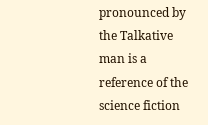pronounced by the Talkative man is a reference of the science fiction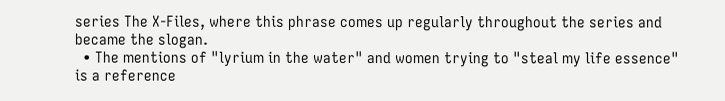series The X-Files, where this phrase comes up regularly throughout the series and became the slogan.
  • The mentions of "lyrium in the water" and women trying to "steal my life essence" is a reference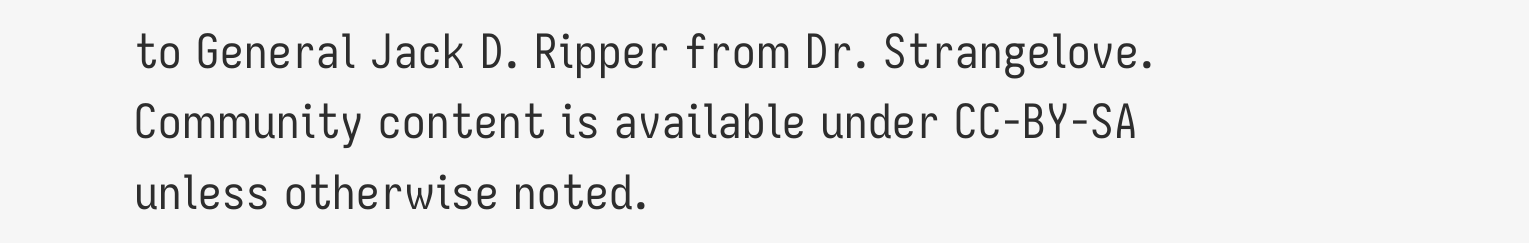to General Jack D. Ripper from Dr. Strangelove.
Community content is available under CC-BY-SA unless otherwise noted.